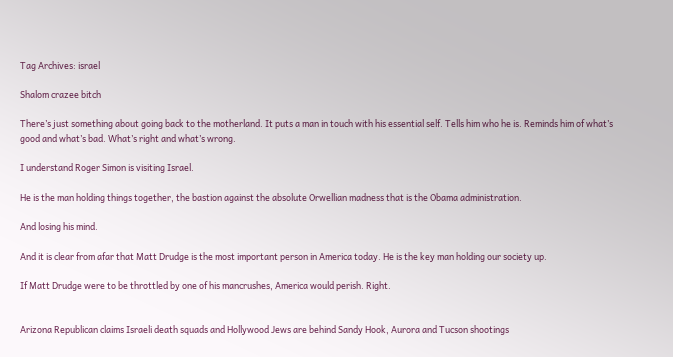Tag Archives: israel

Shalom crazee bitch

There’s just something about going back to the motherland. It puts a man in touch with his essential self. Tells him who he is. Reminds him of what’s good and what’s bad. What’s right and what’s wrong.

I understand Roger Simon is visiting Israel.

He is the man holding things together, the bastion against the absolute Orwellian madness that is the Obama administration.

And losing his mind.

And it is clear from afar that Matt Drudge is the most important person in America today. He is the key man holding our society up.

If Matt Drudge were to be throttled by one of his mancrushes, America would perish. Right.


Arizona Republican claims Israeli death squads and Hollywood Jews are behind Sandy Hook, Aurora and Tucson shootings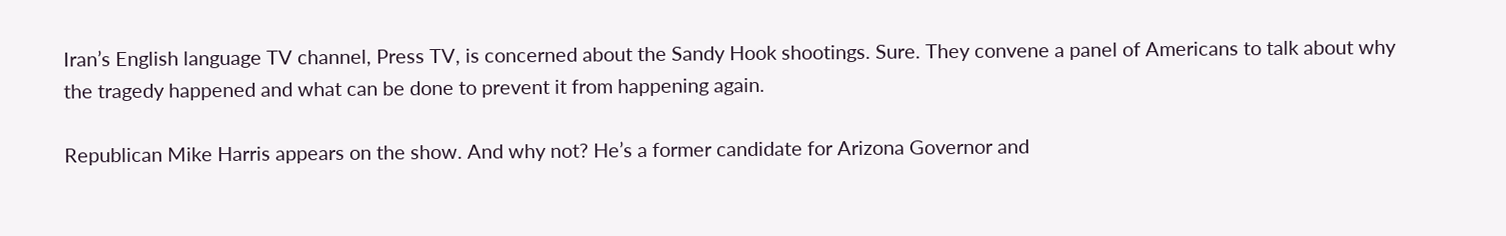Iran’s English language TV channel, Press TV, is concerned about the Sandy Hook shootings. Sure. They convene a panel of Americans to talk about why the tragedy happened and what can be done to prevent it from happening again.

Republican Mike Harris appears on the show. And why not? He’s a former candidate for Arizona Governor and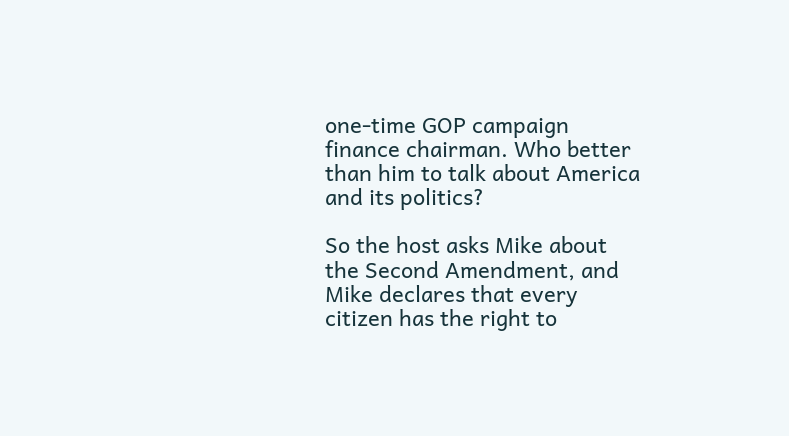one-time GOP campaign finance chairman. Who better than him to talk about America and its politics?

So the host asks Mike about the Second Amendment, and Mike declares that every citizen has the right to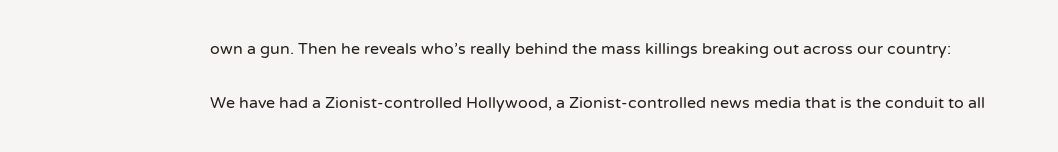own a gun. Then he reveals who’s really behind the mass killings breaking out across our country:

We have had a Zionist-controlled Hollywood, a Zionist-controlled news media that is the conduit to all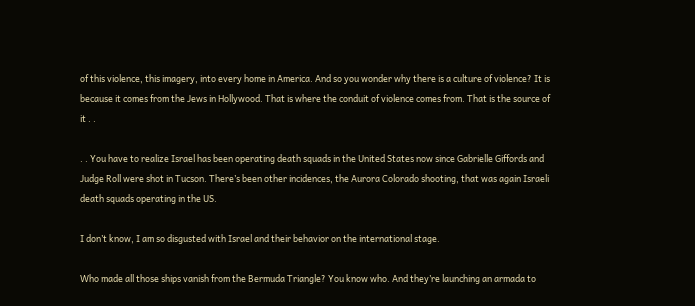of this violence, this imagery, into every home in America. And so you wonder why there is a culture of violence? It is because it comes from the Jews in Hollywood. That is where the conduit of violence comes from. That is the source of it . .

. . You have to realize Israel has been operating death squads in the United States now since Gabrielle Giffords and Judge Roll were shot in Tucson. There’s been other incidences, the Aurora Colorado shooting, that was again Israeli death squads operating in the US.

I don’t know, I am so disgusted with Israel and their behavior on the international stage.

Who made all those ships vanish from the Bermuda Triangle? You know who. And they’re launching an armada to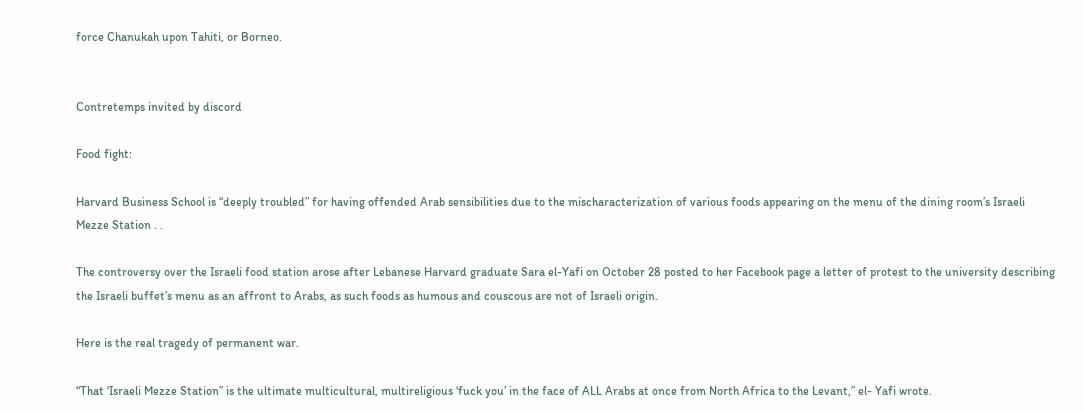force Chanukah upon Tahiti, or Borneo.


Contretemps invited by discord

Food fight:

Harvard Business School is “deeply troubled” for having offended Arab sensibilities due to the mischaracterization of various foods appearing on the menu of the dining room’s Israeli Mezze Station . .

The controversy over the Israeli food station arose after Lebanese Harvard graduate Sara el-Yafi on October 28 posted to her Facebook page a letter of protest to the university describing the Israeli buffet’s menu as an affront to Arabs, as such foods as humous and couscous are not of Israeli origin.

Here is the real tragedy of permanent war.

“That ‘Israeli Mezze Station” is the ultimate multicultural, multireligious ‘fuck you’ in the face of ALL Arabs at once from North Africa to the Levant,” el- Yafi wrote.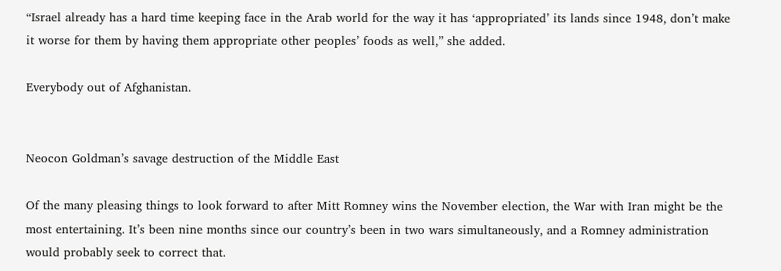“Israel already has a hard time keeping face in the Arab world for the way it has ‘appropriated’ its lands since 1948, don’t make it worse for them by having them appropriate other peoples’ foods as well,” she added.

Everybody out of Afghanistan.


Neocon Goldman’s savage destruction of the Middle East

Of the many pleasing things to look forward to after Mitt Romney wins the November election, the War with Iran might be the most entertaining. It’s been nine months since our country’s been in two wars simultaneously, and a Romney administration would probably seek to correct that.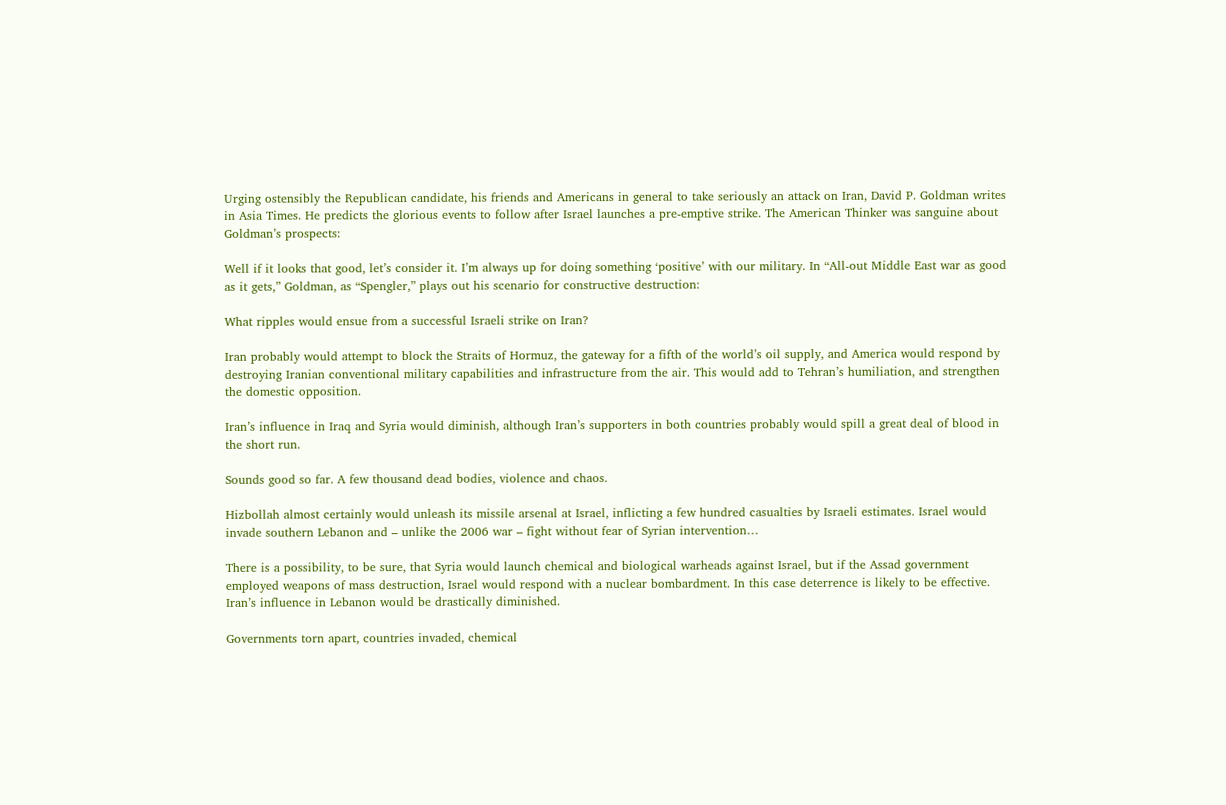Urging ostensibly the Republican candidate, his friends and Americans in general to take seriously an attack on Iran, David P. Goldman writes in Asia Times. He predicts the glorious events to follow after Israel launches a pre-emptive strike. The American Thinker was sanguine about Goldman’s prospects:

Well if it looks that good, let’s consider it. I’m always up for doing something ‘positive’ with our military. In “All-out Middle East war as good as it gets,” Goldman, as “Spengler,” plays out his scenario for constructive destruction:

What ripples would ensue from a successful Israeli strike on Iran?

Iran probably would attempt to block the Straits of Hormuz, the gateway for a fifth of the world’s oil supply, and America would respond by destroying Iranian conventional military capabilities and infrastructure from the air. This would add to Tehran’s humiliation, and strengthen the domestic opposition.

Iran’s influence in Iraq and Syria would diminish, although Iran’s supporters in both countries probably would spill a great deal of blood in the short run.

Sounds good so far. A few thousand dead bodies, violence and chaos.

Hizbollah almost certainly would unleash its missile arsenal at Israel, inflicting a few hundred casualties by Israeli estimates. Israel would invade southern Lebanon and – unlike the 2006 war – fight without fear of Syrian intervention…

There is a possibility, to be sure, that Syria would launch chemical and biological warheads against Israel, but if the Assad government employed weapons of mass destruction, Israel would respond with a nuclear bombardment. In this case deterrence is likely to be effective. Iran’s influence in Lebanon would be drastically diminished.

Governments torn apart, countries invaded, chemical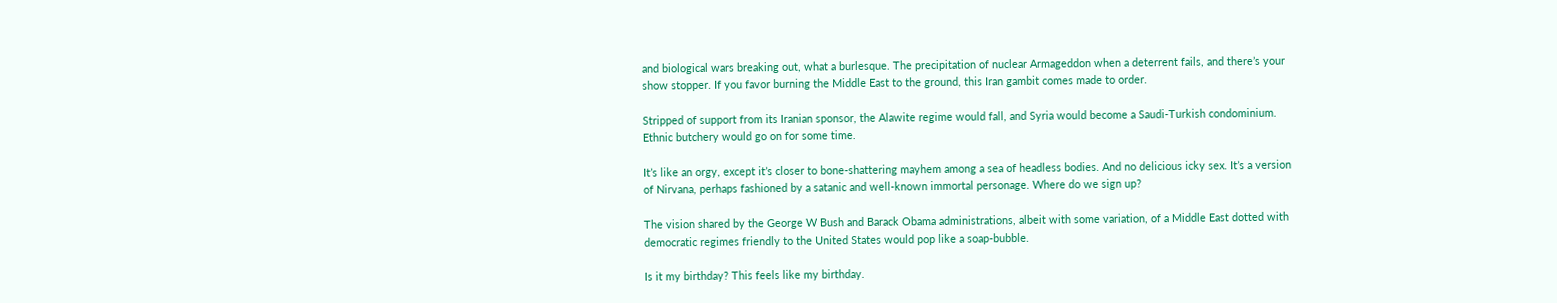and biological wars breaking out, what a burlesque. The precipitation of nuclear Armageddon when a deterrent fails, and there’s your show stopper. If you favor burning the Middle East to the ground, this Iran gambit comes made to order.

Stripped of support from its Iranian sponsor, the Alawite regime would fall, and Syria would become a Saudi-Turkish condominium. Ethnic butchery would go on for some time.

It’s like an orgy, except it’s closer to bone-shattering mayhem among a sea of headless bodies. And no delicious icky sex. It’s a version of Nirvana, perhaps fashioned by a satanic and well-known immortal personage. Where do we sign up?

The vision shared by the George W Bush and Barack Obama administrations, albeit with some variation, of a Middle East dotted with democratic regimes friendly to the United States would pop like a soap-bubble.

Is it my birthday? This feels like my birthday.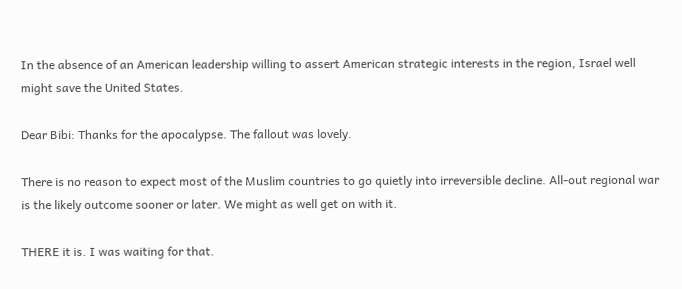In the absence of an American leadership willing to assert American strategic interests in the region, Israel well might save the United States.

Dear Bibi: Thanks for the apocalypse. The fallout was lovely.

There is no reason to expect most of the Muslim countries to go quietly into irreversible decline. All-out regional war is the likely outcome sooner or later. We might as well get on with it.

THERE it is. I was waiting for that.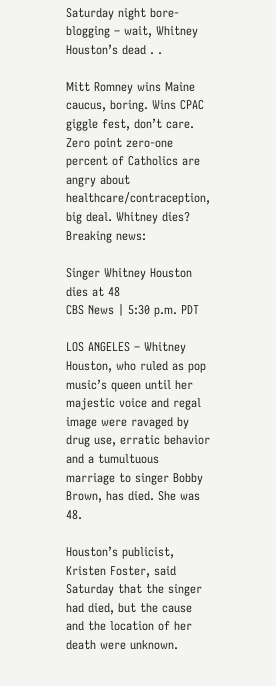Saturday night bore-blogging – wait, Whitney Houston’s dead . .

Mitt Romney wins Maine caucus, boring. Wins CPAC giggle fest, don’t care. Zero point zero-one percent of Catholics are angry about healthcare/contraception, big deal. Whitney dies? Breaking news:

Singer Whitney Houston dies at 48
CBS News | 5:30 p.m. PDT

LOS ANGELES – Whitney Houston, who ruled as pop music’s queen until her majestic voice and regal image were ravaged by drug use, erratic behavior and a tumultuous marriage to singer Bobby Brown, has died. She was 48.

Houston’s publicist, Kristen Foster, said Saturday that the singer had died, but the cause and the location of her death were unknown.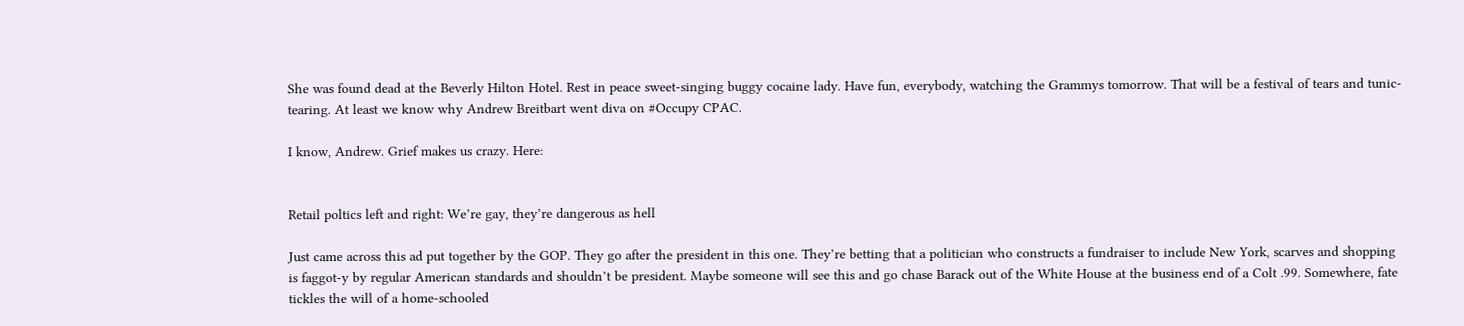She was found dead at the Beverly Hilton Hotel. Rest in peace sweet-singing buggy cocaine lady. Have fun, everybody, watching the Grammys tomorrow. That will be a festival of tears and tunic-tearing. At least we know why Andrew Breitbart went diva on #Occupy CPAC.

I know, Andrew. Grief makes us crazy. Here:


Retail poltics left and right: We’re gay, they’re dangerous as hell

Just came across this ad put together by the GOP. They go after the president in this one. They’re betting that a politician who constructs a fundraiser to include New York, scarves and shopping is faggot-y by regular American standards and shouldn’t be president. Maybe someone will see this and go chase Barack out of the White House at the business end of a Colt .99. Somewhere, fate tickles the will of a home-schooled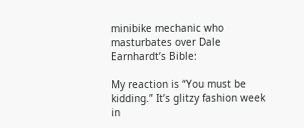minibike mechanic who masturbates over Dale Earnhardt’s Bible:

My reaction is “You must be kidding.” It’s glitzy fashion week in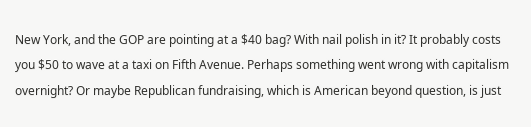New York, and the GOP are pointing at a $40 bag? With nail polish in it? It probably costs you $50 to wave at a taxi on Fifth Avenue. Perhaps something went wrong with capitalism overnight? Or maybe Republican fundraising, which is American beyond question, is just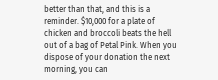better than that, and this is a reminder. $10,000 for a plate of chicken and broccoli beats the hell out of a bag of Petal Pink. When you dispose of your donation the next morning, you can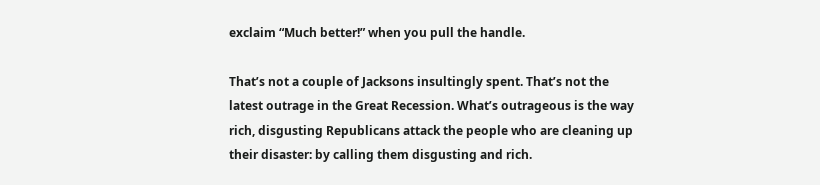exclaim “Much better!” when you pull the handle.

That’s not a couple of Jacksons insultingly spent. That’s not the latest outrage in the Great Recession. What’s outrageous is the way rich, disgusting Republicans attack the people who are cleaning up their disaster: by calling them disgusting and rich.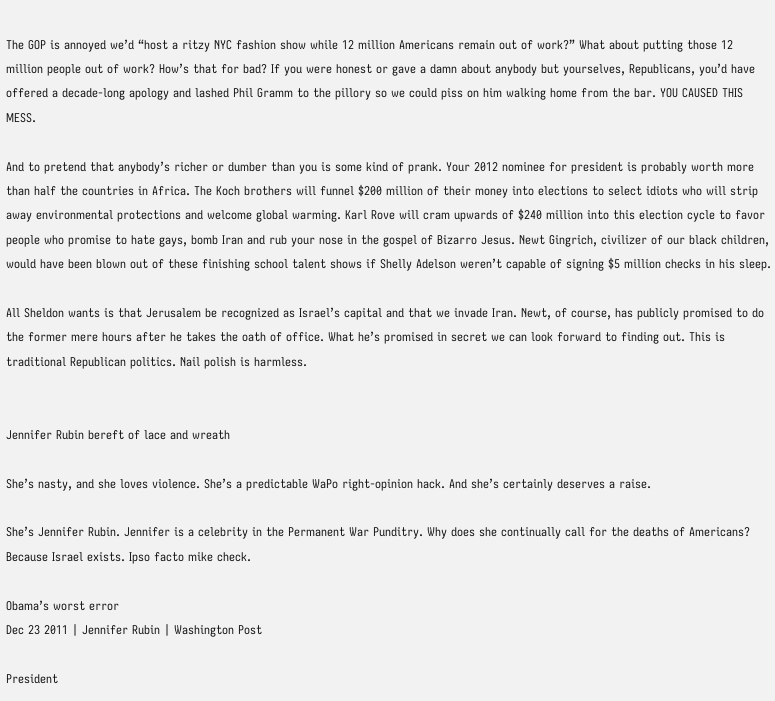The GOP is annoyed we’d “host a ritzy NYC fashion show while 12 million Americans remain out of work?” What about putting those 12 million people out of work? How’s that for bad? If you were honest or gave a damn about anybody but yourselves, Republicans, you’d have offered a decade-long apology and lashed Phil Gramm to the pillory so we could piss on him walking home from the bar. YOU CAUSED THIS MESS.

And to pretend that anybody’s richer or dumber than you is some kind of prank. Your 2012 nominee for president is probably worth more than half the countries in Africa. The Koch brothers will funnel $200 million of their money into elections to select idiots who will strip away environmental protections and welcome global warming. Karl Rove will cram upwards of $240 million into this election cycle to favor people who promise to hate gays, bomb Iran and rub your nose in the gospel of Bizarro Jesus. Newt Gingrich, civilizer of our black children, would have been blown out of these finishing school talent shows if Shelly Adelson weren’t capable of signing $5 million checks in his sleep.

All Sheldon wants is that Jerusalem be recognized as Israel’s capital and that we invade Iran. Newt, of course, has publicly promised to do the former mere hours after he takes the oath of office. What he’s promised in secret we can look forward to finding out. This is traditional Republican politics. Nail polish is harmless.


Jennifer Rubin bereft of lace and wreath

She’s nasty, and she loves violence. She’s a predictable WaPo right-opinion hack. And she’s certainly deserves a raise.

She’s Jennifer Rubin. Jennifer is a celebrity in the Permanent War Punditry. Why does she continually call for the deaths of Americans? Because Israel exists. Ipso facto mike check.

Obama’s worst error
Dec 23 2011 | Jennifer Rubin | Washington Post

President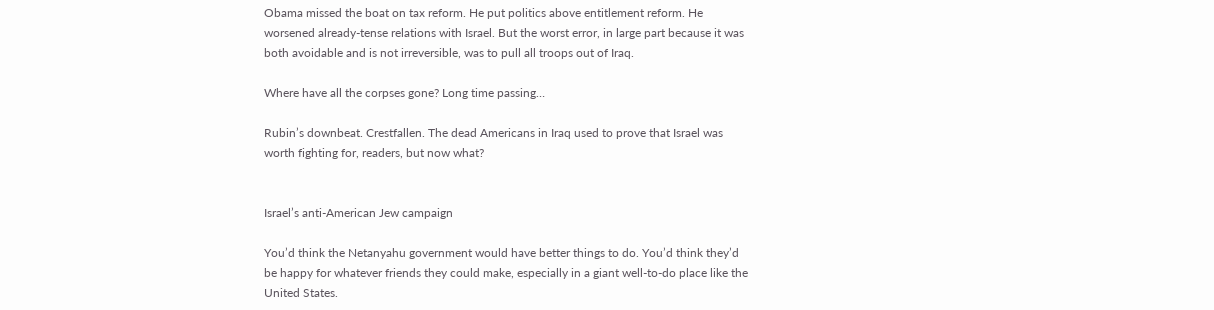Obama missed the boat on tax reform. He put politics above entitlement reform. He worsened already-tense relations with Israel. But the worst error, in large part because it was both avoidable and is not irreversible, was to pull all troops out of Iraq.

Where have all the corpses gone? Long time passing…

Rubin’s downbeat. Crestfallen. The dead Americans in Iraq used to prove that Israel was worth fighting for, readers, but now what?


Israel’s anti-American Jew campaign

You’d think the Netanyahu government would have better things to do. You’d think they’d be happy for whatever friends they could make, especially in a giant well-to-do place like the United States.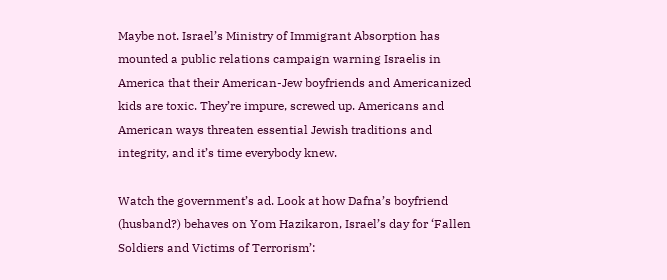Maybe not. Israel’s Ministry of Immigrant Absorption has mounted a public relations campaign warning Israelis in America that their American-Jew boyfriends and Americanized kids are toxic. They’re impure, screwed up. Americans and American ways threaten essential Jewish traditions and integrity, and it’s time everybody knew.

Watch the government’s ad. Look at how Dafna’s boyfriend (husband?) behaves on Yom Hazikaron, Israel’s day for ‘Fallen Soldiers and Victims of Terrorism’: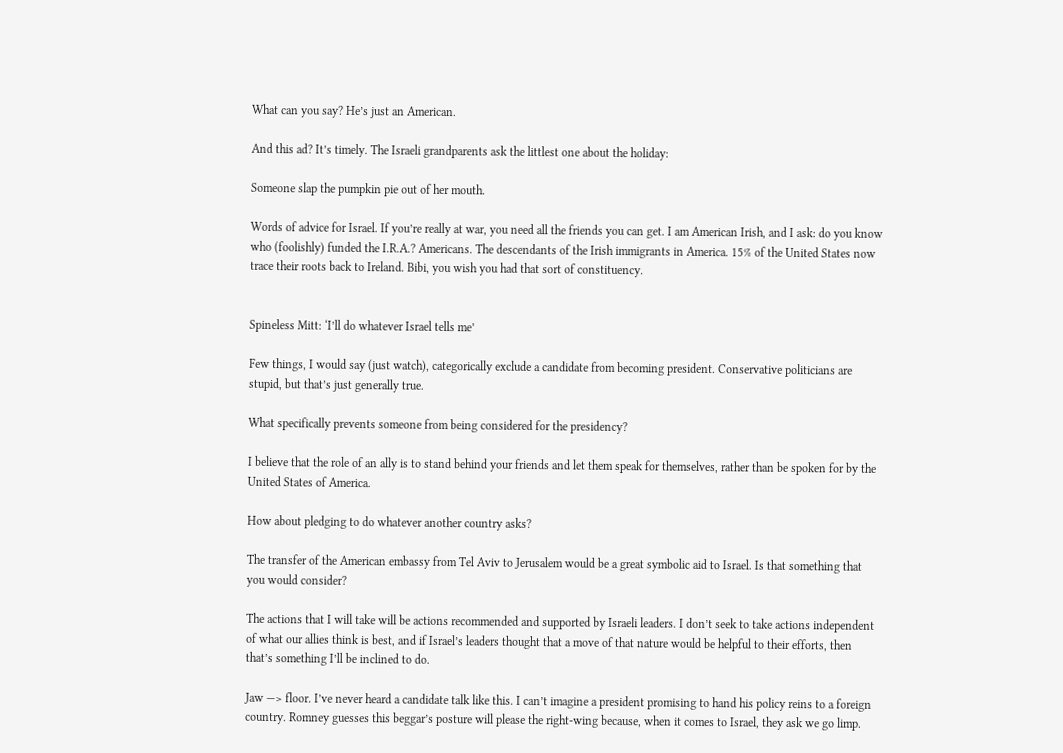What can you say? He’s just an American.

And this ad? It’s timely. The Israeli grandparents ask the littlest one about the holiday:

Someone slap the pumpkin pie out of her mouth.

Words of advice for Israel. If you’re really at war, you need all the friends you can get. I am American Irish, and I ask: do you know who (foolishly) funded the I.R.A.? Americans. The descendants of the Irish immigrants in America. 15% of the United States now trace their roots back to Ireland. Bibi, you wish you had that sort of constituency.


Spineless Mitt: ‘I’ll do whatever Israel tells me’

Few things, I would say (just watch), categorically exclude a candidate from becoming president. Conservative politicians are stupid, but that’s just generally true.

What specifically prevents someone from being considered for the presidency?

I believe that the role of an ally is to stand behind your friends and let them speak for themselves, rather than be spoken for by the United States of America.

How about pledging to do whatever another country asks?

The transfer of the American embassy from Tel Aviv to Jerusalem would be a great symbolic aid to Israel. Is that something that you would consider?

The actions that I will take will be actions recommended and supported by Israeli leaders. I don’t seek to take actions independent of what our allies think is best, and if Israel’s leaders thought that a move of that nature would be helpful to their efforts, then that’s something I’ll be inclined to do.

Jaw —> floor. I’ve never heard a candidate talk like this. I can’t imagine a president promising to hand his policy reins to a foreign country. Romney guesses this beggar’s posture will please the right-wing because, when it comes to Israel, they ask we go limp.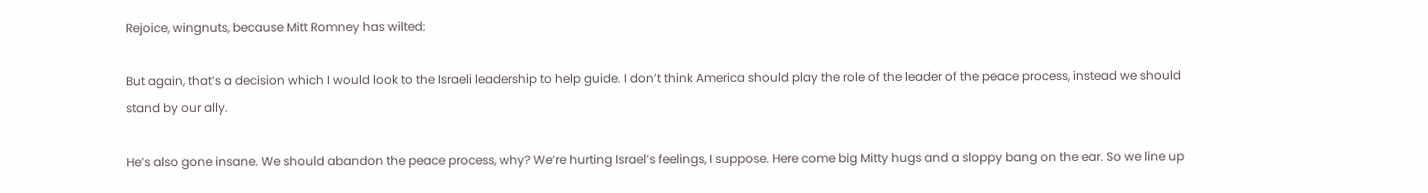Rejoice, wingnuts, because Mitt Romney has wilted:

But again, that’s a decision which I would look to the Israeli leadership to help guide. I don’t think America should play the role of the leader of the peace process, instead we should stand by our ally.

He’s also gone insane. We should abandon the peace process, why? We’re hurting Israel’s feelings, I suppose. Here come big Mitty hugs and a sloppy bang on the ear. So we line up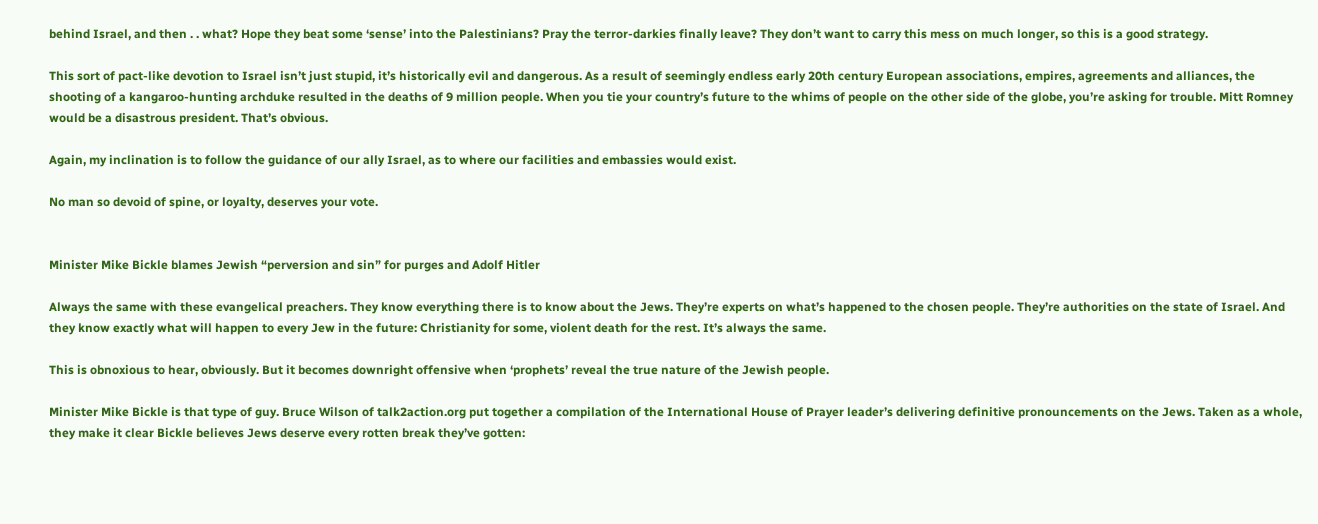behind Israel, and then . . what? Hope they beat some ‘sense’ into the Palestinians? Pray the terror-darkies finally leave? They don’t want to carry this mess on much longer, so this is a good strategy.

This sort of pact-like devotion to Israel isn’t just stupid, it’s historically evil and dangerous. As a result of seemingly endless early 20th century European associations, empires, agreements and alliances, the shooting of a kangaroo-hunting archduke resulted in the deaths of 9 million people. When you tie your country’s future to the whims of people on the other side of the globe, you’re asking for trouble. Mitt Romney would be a disastrous president. That’s obvious.

Again, my inclination is to follow the guidance of our ally Israel, as to where our facilities and embassies would exist.

No man so devoid of spine, or loyalty, deserves your vote.


Minister Mike Bickle blames Jewish “perversion and sin” for purges and Adolf Hitler

Always the same with these evangelical preachers. They know everything there is to know about the Jews. They’re experts on what’s happened to the chosen people. They’re authorities on the state of Israel. And they know exactly what will happen to every Jew in the future: Christianity for some, violent death for the rest. It’s always the same.

This is obnoxious to hear, obviously. But it becomes downright offensive when ‘prophets’ reveal the true nature of the Jewish people.

Minister Mike Bickle is that type of guy. Bruce Wilson of talk2action.org put together a compilation of the International House of Prayer leader’s delivering definitive pronouncements on the Jews. Taken as a whole, they make it clear Bickle believes Jews deserve every rotten break they’ve gotten: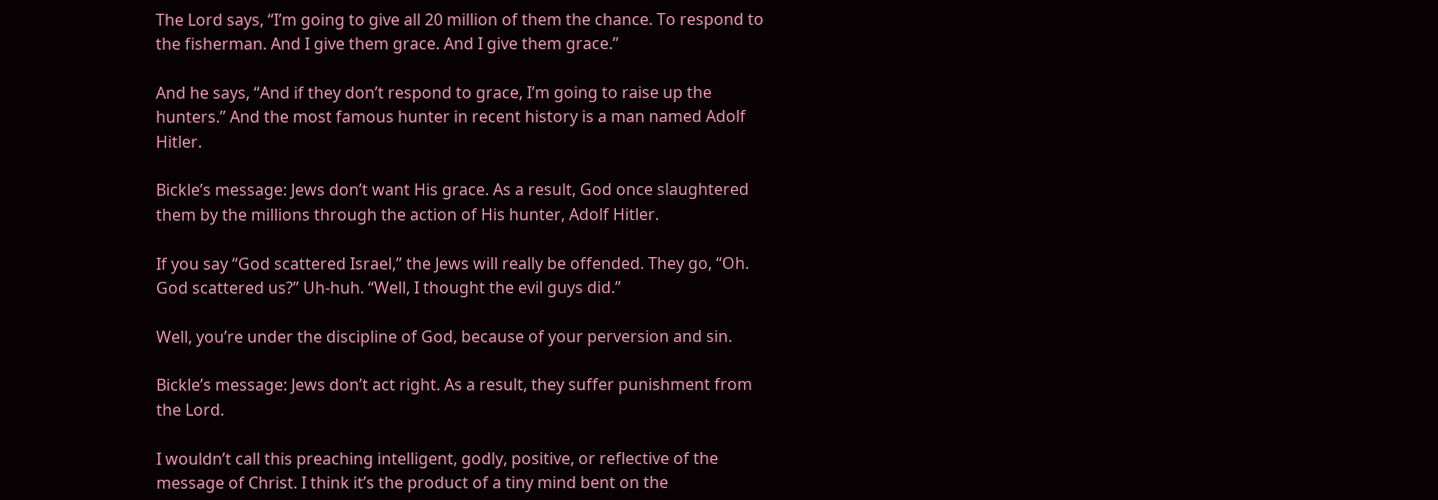The Lord says, “I’m going to give all 20 million of them the chance. To respond to the fisherman. And I give them grace. And I give them grace.”

And he says, “And if they don’t respond to grace, I’m going to raise up the hunters.” And the most famous hunter in recent history is a man named Adolf Hitler.

Bickle’s message: Jews don’t want His grace. As a result, God once slaughtered them by the millions through the action of His hunter, Adolf Hitler.

If you say “God scattered Israel,” the Jews will really be offended. They go, “Oh. God scattered us?” Uh-huh. “Well, I thought the evil guys did.”

Well, you’re under the discipline of God, because of your perversion and sin.

Bickle’s message: Jews don’t act right. As a result, they suffer punishment from the Lord.

I wouldn’t call this preaching intelligent, godly, positive, or reflective of the message of Christ. I think it’s the product of a tiny mind bent on the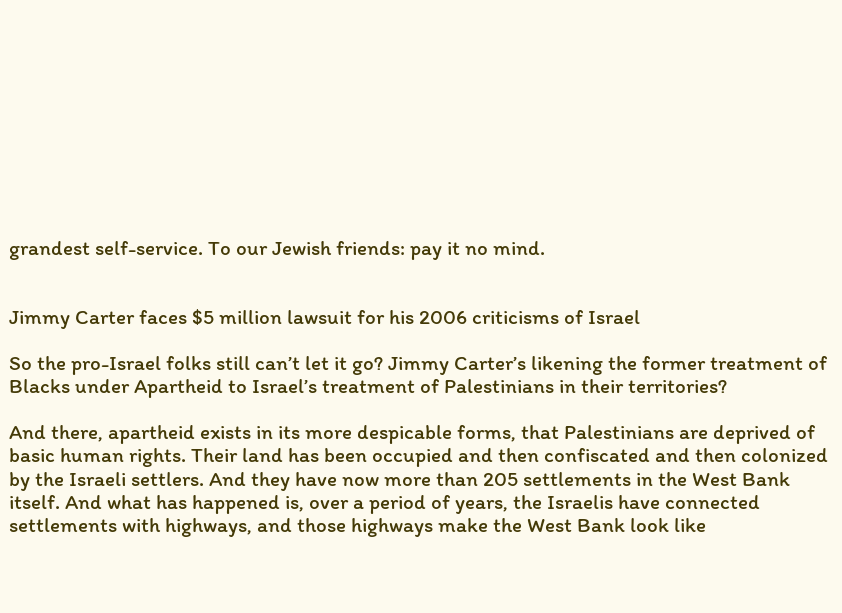grandest self-service. To our Jewish friends: pay it no mind.


Jimmy Carter faces $5 million lawsuit for his 2006 criticisms of Israel

So the pro-Israel folks still can’t let it go? Jimmy Carter’s likening the former treatment of Blacks under Apartheid to Israel’s treatment of Palestinians in their territories?

And there, apartheid exists in its more despicable forms, that Palestinians are deprived of basic human rights. Their land has been occupied and then confiscated and then colonized by the Israeli settlers. And they have now more than 205 settlements in the West Bank itself. And what has happened is, over a period of years, the Israelis have connected settlements with highways, and those highways make the West Bank look like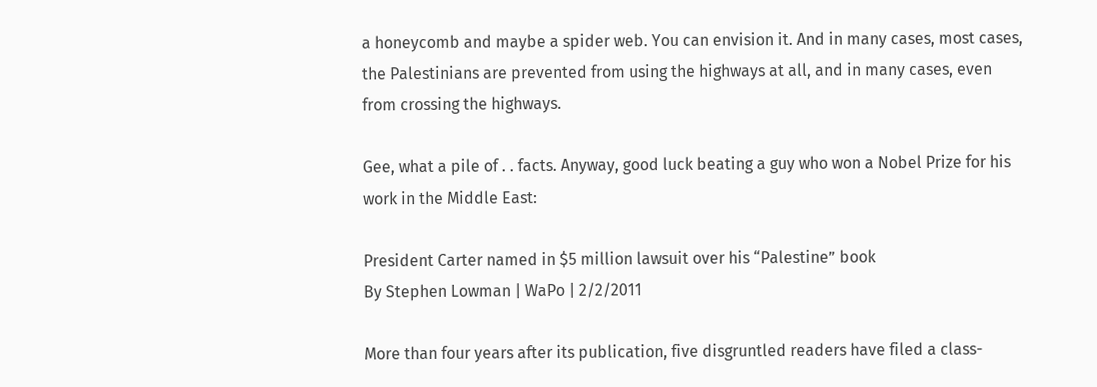a honeycomb and maybe a spider web. You can envision it. And in many cases, most cases, the Palestinians are prevented from using the highways at all, and in many cases, even from crossing the highways.

Gee, what a pile of . . facts. Anyway, good luck beating a guy who won a Nobel Prize for his work in the Middle East:

President Carter named in $5 million lawsuit over his “Palestine” book
By Stephen Lowman | WaPo | 2/2/2011

More than four years after its publication, five disgruntled readers have filed a class-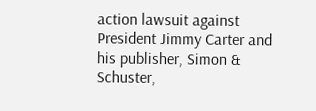action lawsuit against President Jimmy Carter and his publisher, Simon & Schuster,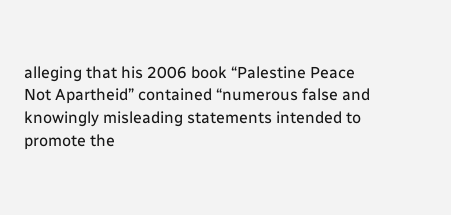alleging that his 2006 book “Palestine Peace Not Apartheid” contained “numerous false and knowingly misleading statements intended to promote the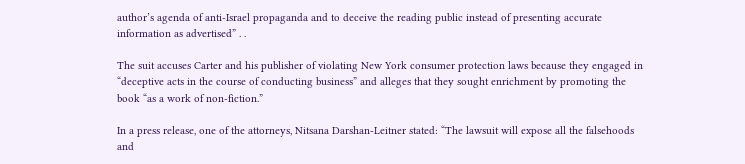author’s agenda of anti-Israel propaganda and to deceive the reading public instead of presenting accurate information as advertised” . .

The suit accuses Carter and his publisher of violating New York consumer protection laws because they engaged in “deceptive acts in the course of conducting business” and alleges that they sought enrichment by promoting the book “as a work of non-fiction.”

In a press release, one of the attorneys, Nitsana Darshan-Leitner stated: “The lawsuit will expose all the falsehoods and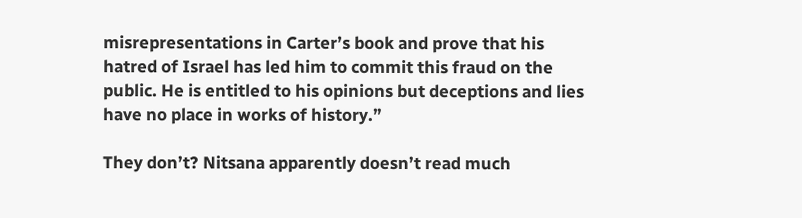misrepresentations in Carter’s book and prove that his hatred of Israel has led him to commit this fraud on the public. He is entitled to his opinions but deceptions and lies have no place in works of history.”

They don’t? Nitsana apparently doesn’t read much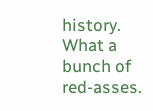history. What a bunch of red-asses.